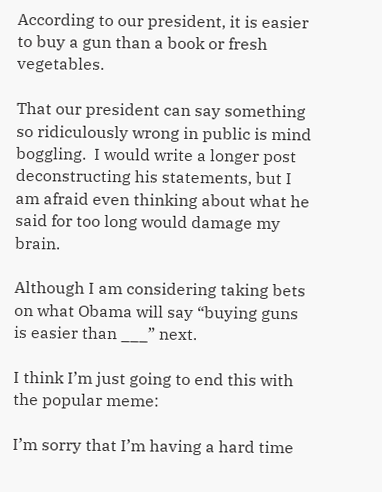According to our president, it is easier to buy a gun than a book or fresh vegetables.

That our president can say something so ridiculously wrong in public is mind boggling.  I would write a longer post deconstructing his statements, but I am afraid even thinking about what he said for too long would damage my brain.

Although I am considering taking bets on what Obama will say “buying guns is easier than ___” next.

I think I’m just going to end this with the popular meme:

I’m sorry that I’m having a hard time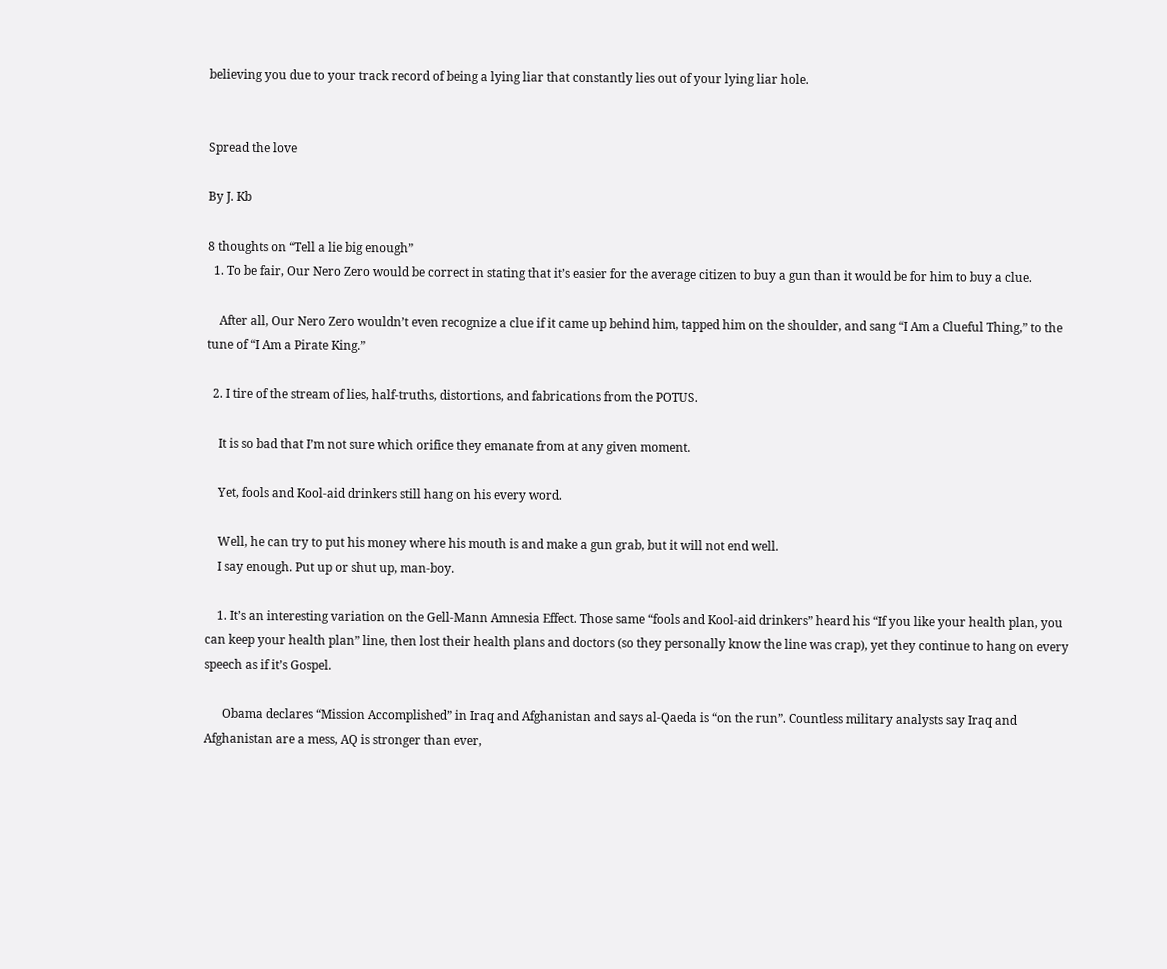believing you due to your track record of being a lying liar that constantly lies out of your lying liar hole.


Spread the love

By J. Kb

8 thoughts on “Tell a lie big enough”
  1. To be fair, Our Nero Zero would be correct in stating that it’s easier for the average citizen to buy a gun than it would be for him to buy a clue.

    After all, Our Nero Zero wouldn’t even recognize a clue if it came up behind him, tapped him on the shoulder, and sang “I Am a Clueful Thing,” to the tune of “I Am a Pirate King.”

  2. I tire of the stream of lies, half-truths, distortions, and fabrications from the POTUS.

    It is so bad that I’m not sure which orifice they emanate from at any given moment.

    Yet, fools and Kool-aid drinkers still hang on his every word.

    Well, he can try to put his money where his mouth is and make a gun grab, but it will not end well.
    I say enough. Put up or shut up, man-boy.

    1. It’s an interesting variation on the Gell-Mann Amnesia Effect. Those same “fools and Kool-aid drinkers” heard his “If you like your health plan, you can keep your health plan” line, then lost their health plans and doctors (so they personally know the line was crap), yet they continue to hang on every speech as if it’s Gospel.

      Obama declares “Mission Accomplished” in Iraq and Afghanistan and says al-Qaeda is “on the run”. Countless military analysts say Iraq and Afghanistan are a mess, AQ is stronger than ever,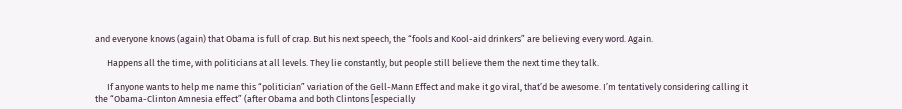and everyone knows (again) that Obama is full of crap. But his next speech, the “fools and Kool-aid drinkers” are believing every word. Again.

      Happens all the time, with politicians at all levels. They lie constantly, but people still believe them the next time they talk.

      If anyone wants to help me name this “politician” variation of the Gell-Mann Effect and make it go viral, that’d be awesome. I’m tentatively considering calling it the “Obama-Clinton Amnesia effect” (after Obama and both Clintons [especially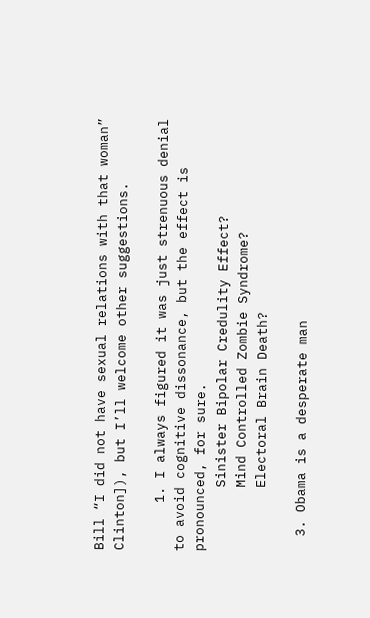Bill “I did not have sexual relations with that woman” Clinton]), but I’ll welcome other suggestions.

      1. I always figured it was just strenuous denial to avoid cognitive dissonance, but the effect is pronounced, for sure.
        Sinister Bipolar Credulity Effect?
        Mind Controlled Zombie Syndrome?
        Electoral Brain Death?

  3. Obama is a desperate man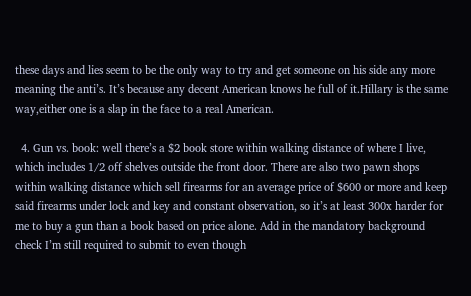these days and lies seem to be the only way to try and get someone on his side any more meaning the anti’s. It’s because any decent American knows he full of it.Hillary is the same way,either one is a slap in the face to a real American.

  4. Gun vs. book: well there’s a $2 book store within walking distance of where I live, which includes 1/2 off shelves outside the front door. There are also two pawn shops within walking distance which sell firearms for an average price of $600 or more and keep said firearms under lock and key and constant observation, so it’s at least 300x harder for me to buy a gun than a book based on price alone. Add in the mandatory background check I’m still required to submit to even though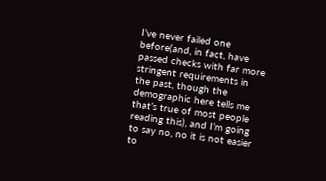I’ve never failed one before(and, in fact, have passed checks with far more stringent requirements in the past, though the demographic here tells me that’s true of most people reading this), and I’m going to say no, no it is not easier to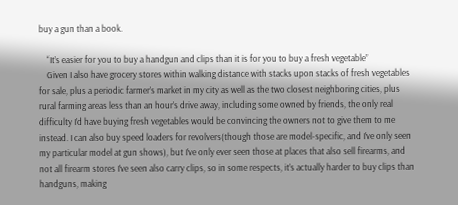buy a gun than a book.

    “It’s easier for you to buy a handgun and clips than it is for you to buy a fresh vegetable”
    Given I also have grocery stores within walking distance with stacks upon stacks of fresh vegetables for sale, plus a periodic farmer’s market in my city as well as the two closest neighboring cities, plus rural farming areas less than an hour’s drive away, including some owned by friends, the only real difficulty I’d have buying fresh vegetables would be convincing the owners not to give them to me instead. I can also buy speed loaders for revolvers(though those are model-specific, and I’ve only seen my particular model at gun shows), but I’ve only ever seen those at places that also sell firearms, and not all firearm stores I’ve seen also carry clips, so in some respects, it’s actually harder to buy clips than handguns, making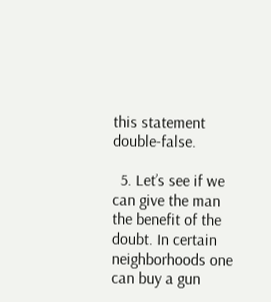this statement double-false.

  5. Let’s see if we can give the man the benefit of the doubt. In certain neighborhoods one can buy a gun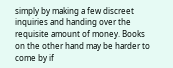simply by making a few discreet inquiries and handing over the requisite amount of money. Books on the other hand may be harder to come by if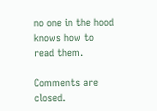no one in the hood knows how to read them.

Comments are closed.